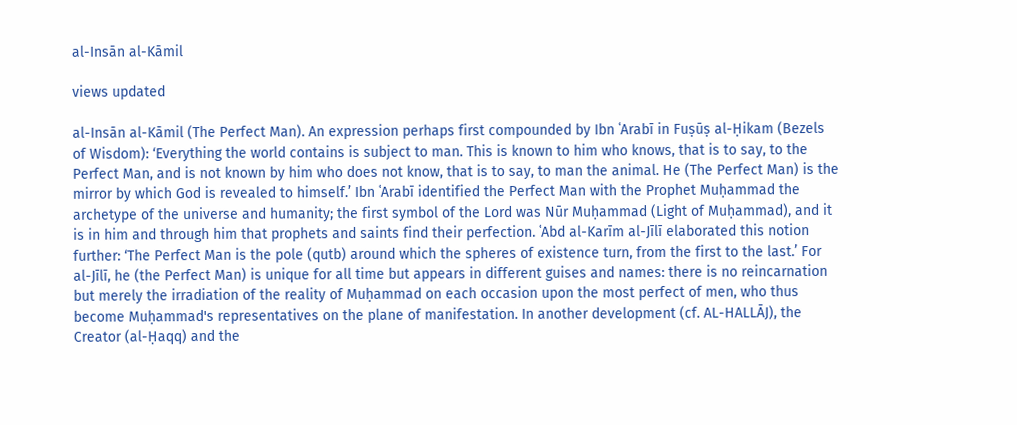al-Insān al-Kāmil

views updated

al-Insān al-Kāmil (The Perfect Man). An expression perhaps first compounded by Ibn ʿArabī in Fuṣūṣ al-Ḥikam (Bezels of Wisdom): ‘Everything the world contains is subject to man. This is known to him who knows, that is to say, to the Perfect Man, and is not known by him who does not know, that is to say, to man the animal. He (The Perfect Man) is the mirror by which God is revealed to himself.’ Ibn ʿArabī identified the Perfect Man with the Prophet Muḥammad the archetype of the universe and humanity; the first symbol of the Lord was Nūr Muḥammad (Light of Muḥammad), and it is in him and through him that prophets and saints find their perfection. ʿAbd al-Karīm al-Jīlī elaborated this notion further: ‘The Perfect Man is the pole (qutb) around which the spheres of existence turn, from the first to the last.’ For al-Jīlī, he (the Perfect Man) is unique for all time but appears in different guises and names: there is no reincarnation but merely the irradiation of the reality of Muḥammad on each occasion upon the most perfect of men, who thus become Muḥammad's representatives on the plane of manifestation. In another development (cf. AL-HALLĀJ), the Creator (al-Ḥaqq) and the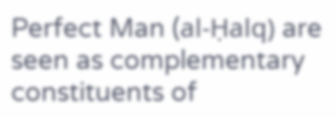Perfect Man (al-Ḥalq) are seen as complementary constituents of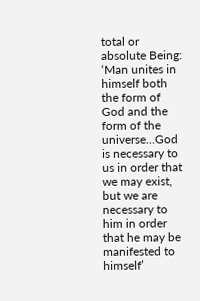total or absolute Being: ‘Man unites in himself both the form of God and the form of the universe…God is necessary to us in order that we may exist, but we are necessary to him in order that he may be manifested to himself’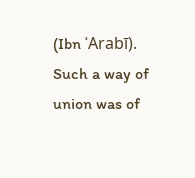(Ibn ʿArabī). Such a way of union was of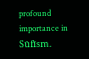profound importance in Sūfīsm.